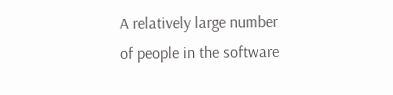A relatively large number of people in the software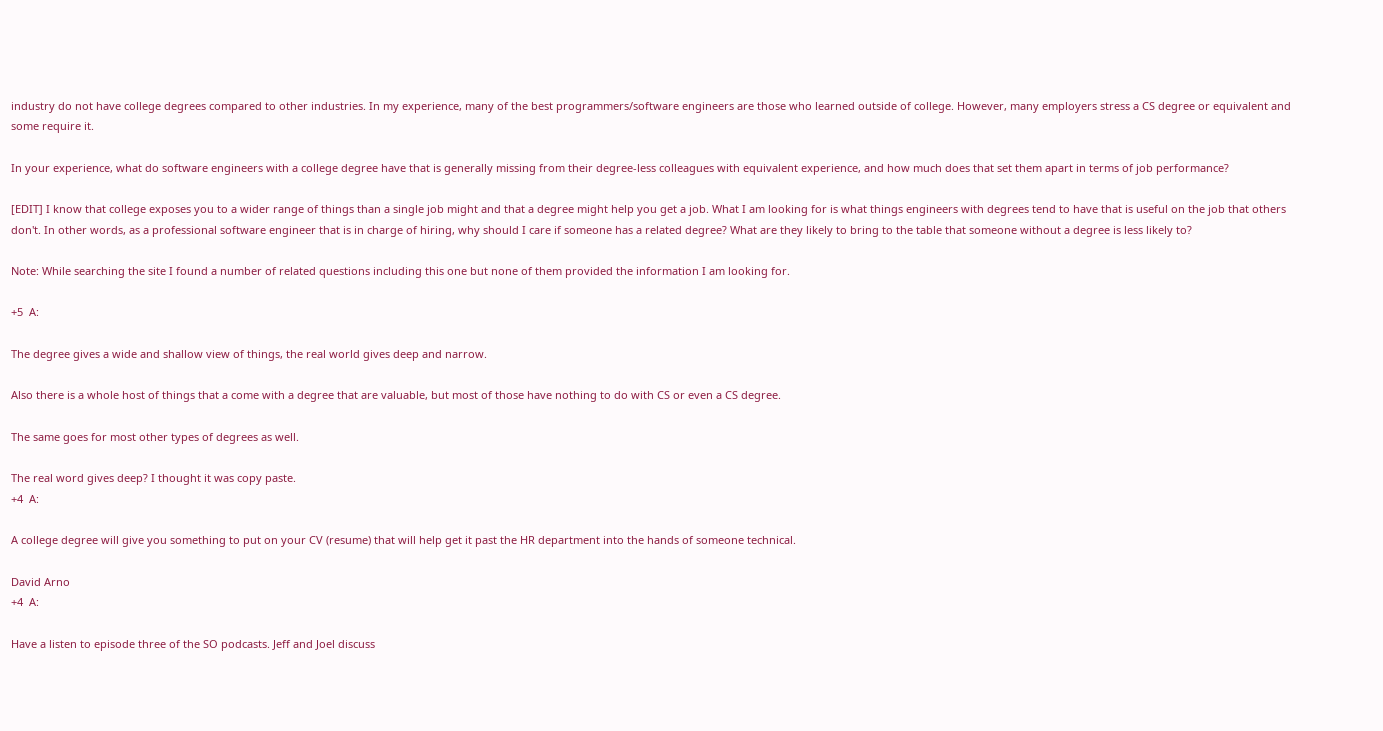industry do not have college degrees compared to other industries. In my experience, many of the best programmers/software engineers are those who learned outside of college. However, many employers stress a CS degree or equivalent and some require it.

In your experience, what do software engineers with a college degree have that is generally missing from their degree-less colleagues with equivalent experience, and how much does that set them apart in terms of job performance?

[EDIT] I know that college exposes you to a wider range of things than a single job might and that a degree might help you get a job. What I am looking for is what things engineers with degrees tend to have that is useful on the job that others don't. In other words, as a professional software engineer that is in charge of hiring, why should I care if someone has a related degree? What are they likely to bring to the table that someone without a degree is less likely to?

Note: While searching the site I found a number of related questions including this one but none of them provided the information I am looking for.

+5  A:

The degree gives a wide and shallow view of things, the real world gives deep and narrow.

Also there is a whole host of things that a come with a degree that are valuable, but most of those have nothing to do with CS or even a CS degree.

The same goes for most other types of degrees as well.

The real word gives deep? I thought it was copy paste.
+4  A:

A college degree will give you something to put on your CV (resume) that will help get it past the HR department into the hands of someone technical.

David Arno
+4  A:

Have a listen to episode three of the SO podcasts. Jeff and Joel discuss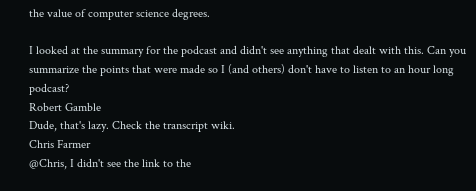the value of computer science degrees.

I looked at the summary for the podcast and didn't see anything that dealt with this. Can you summarize the points that were made so I (and others) don't have to listen to an hour long podcast?
Robert Gamble
Dude, that's lazy. Check the transcript wiki.
Chris Farmer
@Chris, I didn't see the link to the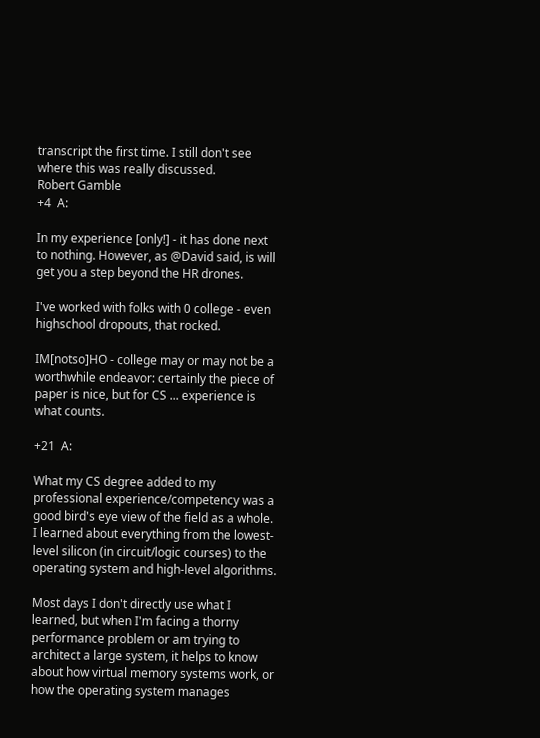transcript the first time. I still don't see where this was really discussed.
Robert Gamble
+4  A:

In my experience [only!] - it has done next to nothing. However, as @David said, is will get you a step beyond the HR drones.

I've worked with folks with 0 college - even highschool dropouts, that rocked.

IM[notso]HO - college may or may not be a worthwhile endeavor: certainly the piece of paper is nice, but for CS ... experience is what counts.

+21  A:

What my CS degree added to my professional experience/competency was a good bird's eye view of the field as a whole. I learned about everything from the lowest-level silicon (in circuit/logic courses) to the operating system and high-level algorithms.

Most days I don't directly use what I learned, but when I'm facing a thorny performance problem or am trying to architect a large system, it helps to know about how virtual memory systems work, or how the operating system manages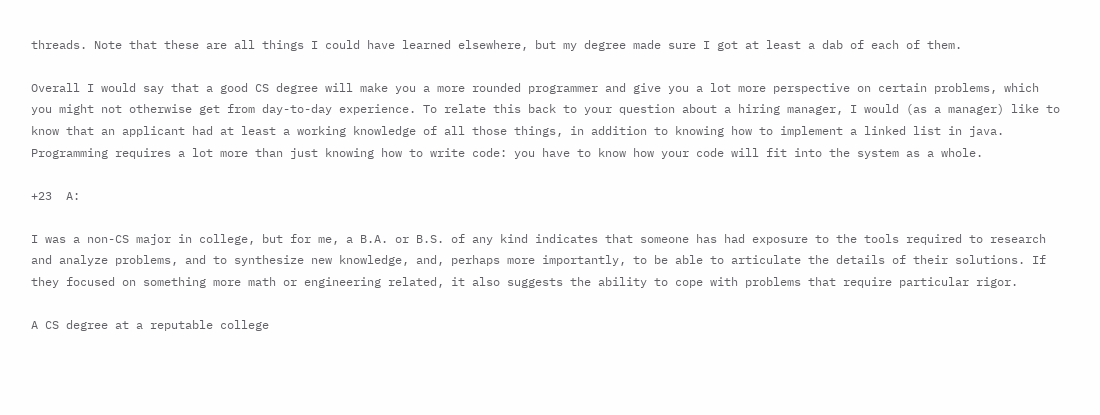threads. Note that these are all things I could have learned elsewhere, but my degree made sure I got at least a dab of each of them.

Overall I would say that a good CS degree will make you a more rounded programmer and give you a lot more perspective on certain problems, which you might not otherwise get from day-to-day experience. To relate this back to your question about a hiring manager, I would (as a manager) like to know that an applicant had at least a working knowledge of all those things, in addition to knowing how to implement a linked list in java. Programming requires a lot more than just knowing how to write code: you have to know how your code will fit into the system as a whole.

+23  A:

I was a non-CS major in college, but for me, a B.A. or B.S. of any kind indicates that someone has had exposure to the tools required to research and analyze problems, and to synthesize new knowledge, and, perhaps more importantly, to be able to articulate the details of their solutions. If they focused on something more math or engineering related, it also suggests the ability to cope with problems that require particular rigor.

A CS degree at a reputable college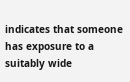indicates that someone has exposure to a suitably wide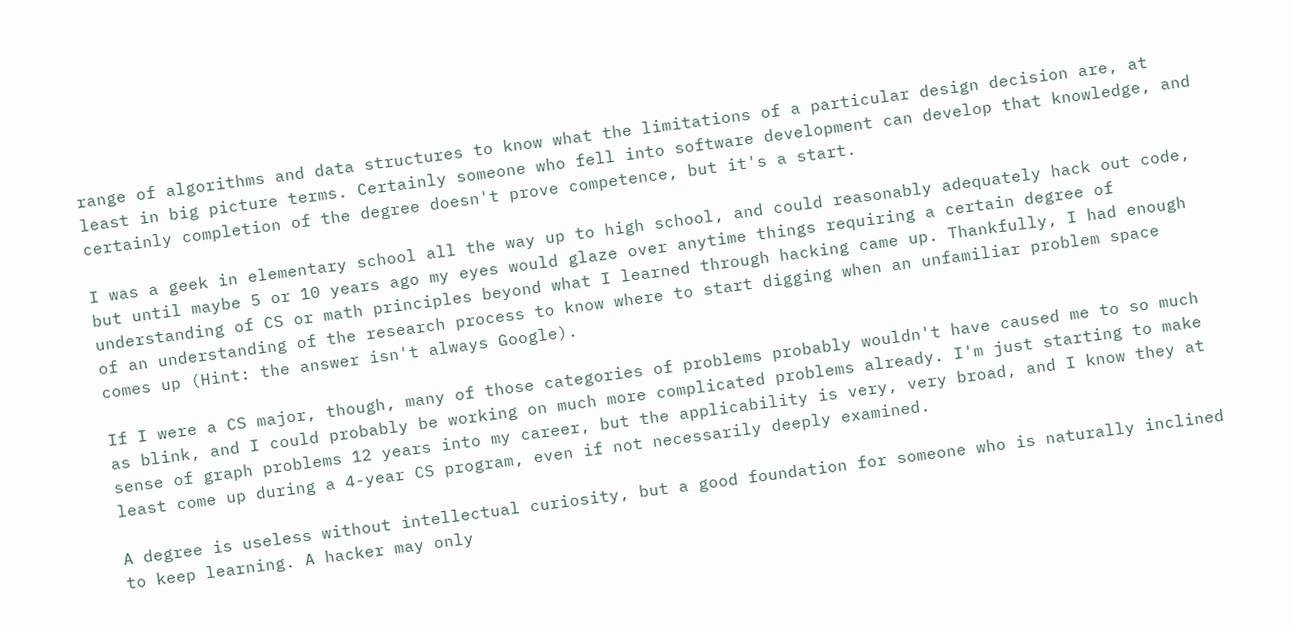range of algorithms and data structures to know what the limitations of a particular design decision are, at least in big picture terms. Certainly someone who fell into software development can develop that knowledge, and certainly completion of the degree doesn't prove competence, but it's a start.

I was a geek in elementary school all the way up to high school, and could reasonably adequately hack out code, but until maybe 5 or 10 years ago my eyes would glaze over anytime things requiring a certain degree of understanding of CS or math principles beyond what I learned through hacking came up. Thankfully, I had enough of an understanding of the research process to know where to start digging when an unfamiliar problem space comes up (Hint: the answer isn't always Google).

If I were a CS major, though, many of those categories of problems probably wouldn't have caused me to so much as blink, and I could probably be working on much more complicated problems already. I'm just starting to make sense of graph problems 12 years into my career, but the applicability is very, very broad, and I know they at least come up during a 4-year CS program, even if not necessarily deeply examined.

A degree is useless without intellectual curiosity, but a good foundation for someone who is naturally inclined to keep learning. A hacker may only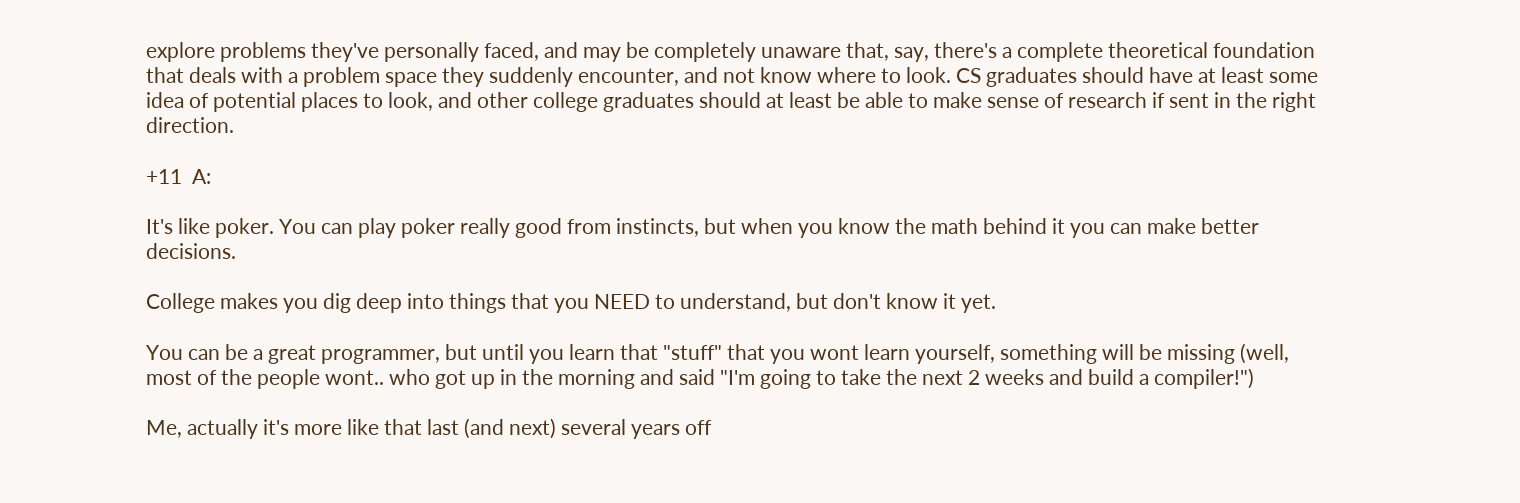explore problems they've personally faced, and may be completely unaware that, say, there's a complete theoretical foundation that deals with a problem space they suddenly encounter, and not know where to look. CS graduates should have at least some idea of potential places to look, and other college graduates should at least be able to make sense of research if sent in the right direction.

+11  A:

It's like poker. You can play poker really good from instincts, but when you know the math behind it you can make better decisions.

College makes you dig deep into things that you NEED to understand, but don't know it yet.

You can be a great programmer, but until you learn that "stuff" that you wont learn yourself, something will be missing (well, most of the people wont.. who got up in the morning and said "I'm going to take the next 2 weeks and build a compiler!")

Me, actually it's more like that last (and next) several years off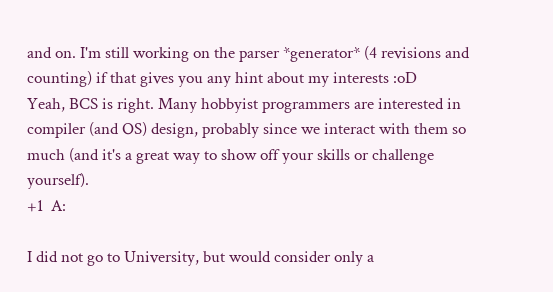and on. I'm still working on the parser *generator* (4 revisions and counting) if that gives you any hint about my interests :oD
Yeah, BCS is right. Many hobbyist programmers are interested in compiler (and OS) design, probably since we interact with them so much (and it's a great way to show off your skills or challenge yourself).
+1  A:

I did not go to University, but would consider only a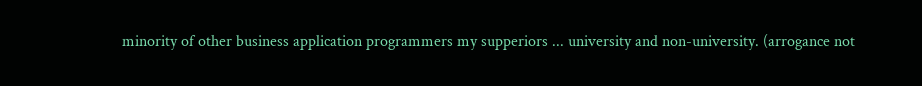minority of other business application programmers my supperiors ... university and non-university. (arrogance not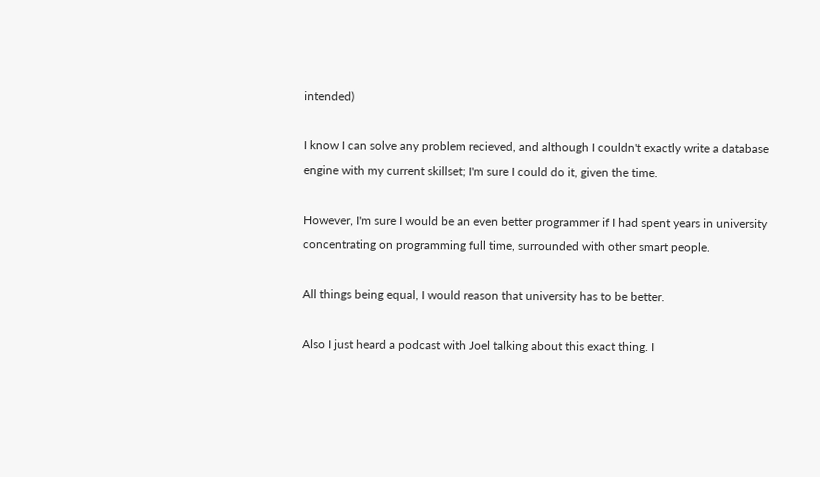intended)

I know I can solve any problem recieved, and although I couldn't exactly write a database engine with my current skillset; I'm sure I could do it, given the time.

However, I'm sure I would be an even better programmer if I had spent years in university concentrating on programming full time, surrounded with other smart people.

All things being equal, I would reason that university has to be better.

Also I just heard a podcast with Joel talking about this exact thing. I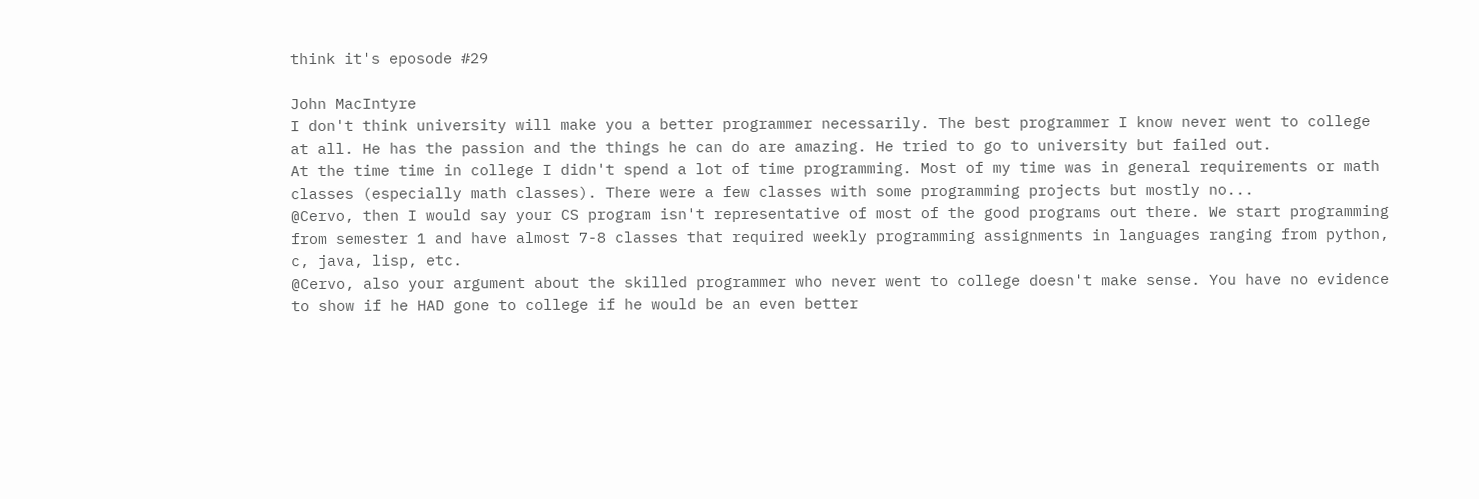think it's eposode #29

John MacIntyre
I don't think university will make you a better programmer necessarily. The best programmer I know never went to college at all. He has the passion and the things he can do are amazing. He tried to go to university but failed out.
At the time time in college I didn't spend a lot of time programming. Most of my time was in general requirements or math classes (especially math classes). There were a few classes with some programming projects but mostly no...
@Cervo, then I would say your CS program isn't representative of most of the good programs out there. We start programming from semester 1 and have almost 7-8 classes that required weekly programming assignments in languages ranging from python, c, java, lisp, etc.
@Cervo, also your argument about the skilled programmer who never went to college doesn't make sense. You have no evidence to show if he HAD gone to college if he would be an even better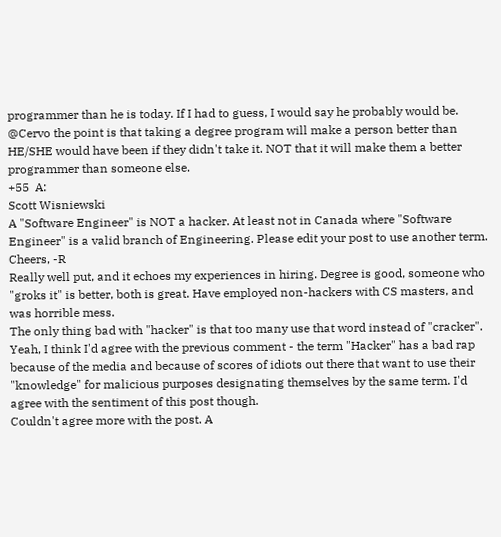programmer than he is today. If I had to guess, I would say he probably would be.
@Cervo the point is that taking a degree program will make a person better than HE/SHE would have been if they didn't take it. NOT that it will make them a better programmer than someone else.
+55  A:
Scott Wisniewski
A "Software Engineer" is NOT a hacker. At least not in Canada where "Software Engineer" is a valid branch of Engineering. Please edit your post to use another term. Cheers, -R
Really well put, and it echoes my experiences in hiring. Degree is good, someone who "groks it" is better, both is great. Have employed non-hackers with CS masters, and was horrible mess.
The only thing bad with "hacker" is that too many use that word instead of "cracker".
Yeah, I think I'd agree with the previous comment - the term "Hacker" has a bad rap because of the media and because of scores of idiots out there that want to use their "knowledge" for malicious purposes designating themselves by the same term. I'd agree with the sentiment of this post though.
Couldn't agree more with the post. A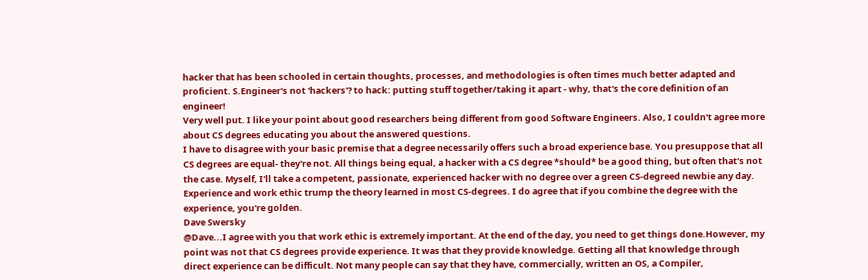hacker that has been schooled in certain thoughts, processes, and methodologies is often times much better adapted and proficient. S.Engineer's not 'hackers'? to hack: putting stuff together/taking it apart - why, that's the core definition of an engineer!
Very well put. I like your point about good researchers being different from good Software Engineers. Also, I couldn't agree more about CS degrees educating you about the answered questions.
I have to disagree with your basic premise that a degree necessarily offers such a broad experience base. You presuppose that all CS degrees are equal- they're not. All things being equal, a hacker with a CS degree *should* be a good thing, but often that's not the case. Myself, I'll take a competent, passionate, experienced hacker with no degree over a green CS-degreed newbie any day. Experience and work ethic trump the theory learned in most CS-degrees. I do agree that if you combine the degree with the experience, you're golden.
Dave Swersky
@Dave...I agree with you that work ethic is extremely important. At the end of the day, you need to get things done.However, my point was not that CS degrees provide experience. It was that they provide knowledge. Getting all that knowledge through direct experience can be difficult. Not many people can say that they have, commercially, written an OS, a Compiler,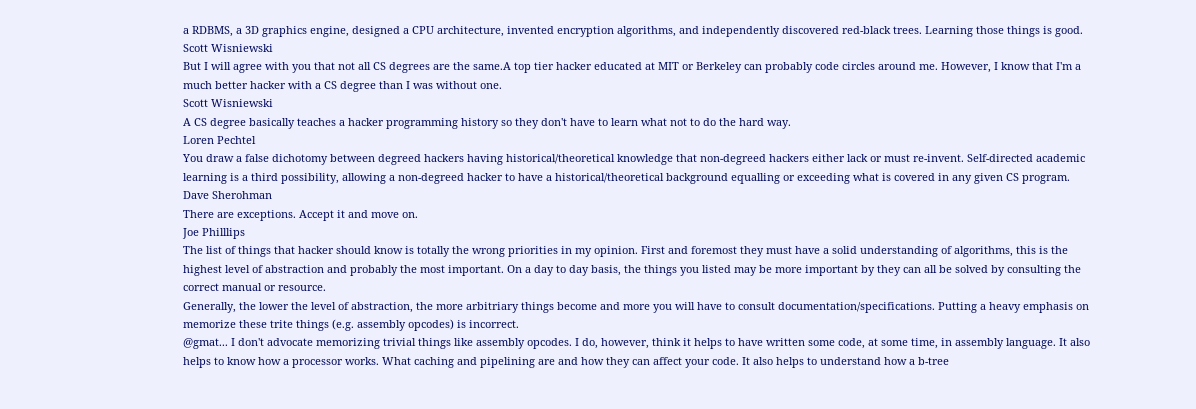a RDBMS, a 3D graphics engine, designed a CPU architecture, invented encryption algorithms, and independently discovered red-black trees. Learning those things is good.
Scott Wisniewski
But I will agree with you that not all CS degrees are the same.A top tier hacker educated at MIT or Berkeley can probably code circles around me. However, I know that I'm a much better hacker with a CS degree than I was without one.
Scott Wisniewski
A CS degree basically teaches a hacker programming history so they don't have to learn what not to do the hard way.
Loren Pechtel
You draw a false dichotomy between degreed hackers having historical/theoretical knowledge that non-degreed hackers either lack or must re-invent. Self-directed academic learning is a third possibility, allowing a non-degreed hacker to have a historical/theoretical background equalling or exceeding what is covered in any given CS program.
Dave Sherohman
There are exceptions. Accept it and move on.
Joe Philllips
The list of things that hacker should know is totally the wrong priorities in my opinion. First and foremost they must have a solid understanding of algorithms, this is the highest level of abstraction and probably the most important. On a day to day basis, the things you listed may be more important by they can all be solved by consulting the correct manual or resource.
Generally, the lower the level of abstraction, the more arbitriary things become and more you will have to consult documentation/specifications. Putting a heavy emphasis on memorize these trite things (e.g. assembly opcodes) is incorrect.
@gmat... I don't advocate memorizing trivial things like assembly opcodes. I do, however, think it helps to have written some code, at some time, in assembly language. It also helps to know how a processor works. What caching and pipelining are and how they can affect your code. It also helps to understand how a b-tree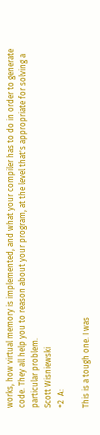works, how virtual memory is implemented, and what your compiler has to do in order to generate code. They all help you to reason about your program, at the level that's appropriate for solving a particular problem.
Scott Wisniewski
+2  A:

This is a tough one. I was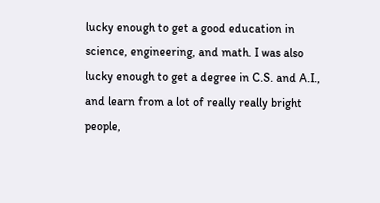lucky enough to get a good education in science, engineering, and math. I was also lucky enough to get a degree in C.S. and A.I., and learn from a lot of really really bright people,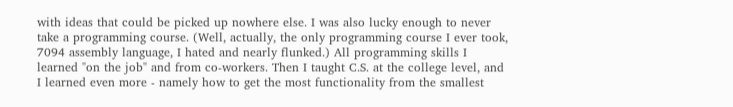with ideas that could be picked up nowhere else. I was also lucky enough to never take a programming course. (Well, actually, the only programming course I ever took, 7094 assembly language, I hated and nearly flunked.) All programming skills I learned "on the job" and from co-workers. Then I taught C.S. at the college level, and I learned even more - namely how to get the most functionality from the smallest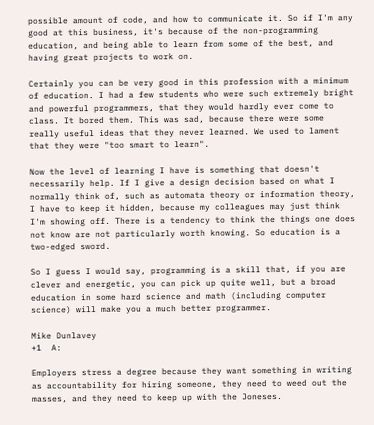possible amount of code, and how to communicate it. So if I'm any good at this business, it's because of the non-programming education, and being able to learn from some of the best, and having great projects to work on.

Certainly you can be very good in this profession with a minimum of education. I had a few students who were such extremely bright and powerful programmers, that they would hardly ever come to class. It bored them. This was sad, because there were some really useful ideas that they never learned. We used to lament that they were "too smart to learn".

Now the level of learning I have is something that doesn't necessarily help. If I give a design decision based on what I normally think of, such as automata theory or information theory, I have to keep it hidden, because my colleagues may just think I'm showing off. There is a tendency to think the things one does not know are not particularly worth knowing. So education is a two-edged sword.

So I guess I would say, programming is a skill that, if you are clever and energetic, you can pick up quite well, but a broad education in some hard science and math (including computer science) will make you a much better programmer.

Mike Dunlavey
+1  A:

Employers stress a degree because they want something in writing as accountability for hiring someone, they need to weed out the masses, and they need to keep up with the Joneses.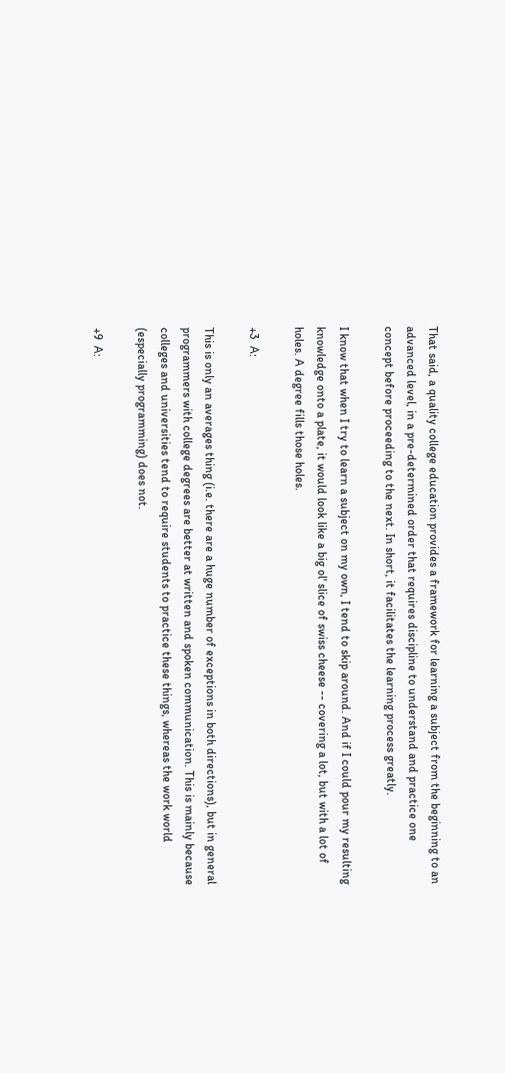That said, a quality college education provides a framework for learning a subject from the beginning to an advanced level, in a pre-determined order that requires discipline to understand and practice one concept before proceeding to the next. In short, it facilitates the learning process greatly.

I know that when I try to learn a subject on my own, I tend to skip around. And if I could pour my resulting knowledge onto a plate, it would look like a big ol' slice of swiss cheese -- covering a lot, but with a lot of holes. A degree fills those holes.

+3  A:

This is only an averages thing (i.e. there are a huge number of exceptions in both directions), but in general programmers with college degrees are better at written and spoken communication. This is mainly because colleges and universities tend to require students to practice these things, whereas the work world (especially programming) does not.

+9  A: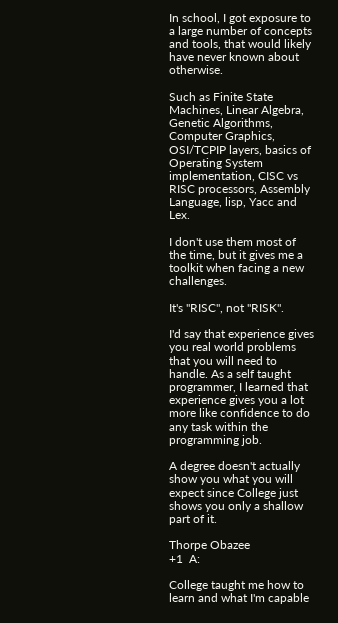In school, I got exposure to a large number of concepts and tools, that would likely have never known about otherwise.

Such as Finite State Machines, Linear Algebra, Genetic Algorithms, Computer Graphics, OSI/TCPIP layers, basics of Operating System implementation, CISC vs RISC processors, Assembly Language, lisp, Yacc and Lex.

I don't use them most of the time, but it gives me a toolkit when facing a new challenges.

It's "RISC", not "RISK".

I'd say that experience gives you real world problems that you will need to handle. As a self taught programmer, I learned that experience gives you a lot more like confidence to do any task within the programming job.

A degree doesn't actually show you what you will expect since College just shows you only a shallow part of it.

Thorpe Obazee
+1  A:

College taught me how to learn and what I'm capable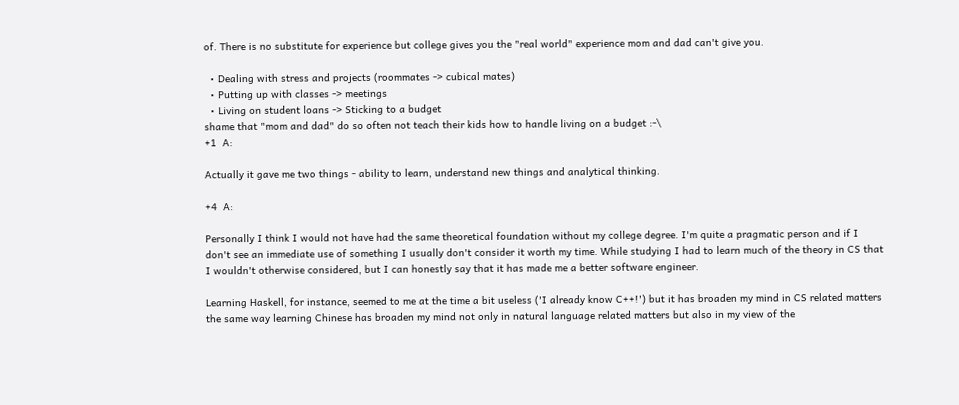of. There is no substitute for experience but college gives you the "real world" experience mom and dad can't give you.

  • Dealing with stress and projects (roommates -> cubical mates)
  • Putting up with classes -> meetings
  • Living on student loans -> Sticking to a budget
shame that "mom and dad" do so often not teach their kids how to handle living on a budget :-\
+1  A:

Actually it gave me two things - ability to learn, understand new things and analytical thinking.

+4  A:

Personally I think I would not have had the same theoretical foundation without my college degree. I'm quite a pragmatic person and if I don't see an immediate use of something I usually don't consider it worth my time. While studying I had to learn much of the theory in CS that I wouldn't otherwise considered, but I can honestly say that it has made me a better software engineer.

Learning Haskell, for instance, seemed to me at the time a bit useless ('I already know C++!') but it has broaden my mind in CS related matters the same way learning Chinese has broaden my mind not only in natural language related matters but also in my view of the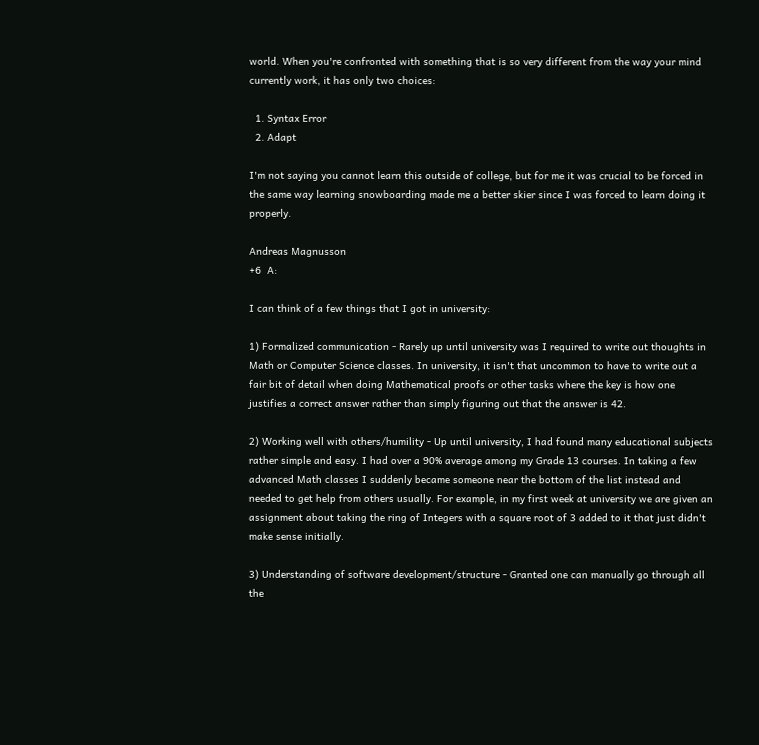world. When you're confronted with something that is so very different from the way your mind currently work, it has only two choices:

  1. Syntax Error
  2. Adapt

I'm not saying you cannot learn this outside of college, but for me it was crucial to be forced in the same way learning snowboarding made me a better skier since I was forced to learn doing it properly.

Andreas Magnusson
+6  A:

I can think of a few things that I got in university:

1) Formalized communication - Rarely up until university was I required to write out thoughts in Math or Computer Science classes. In university, it isn't that uncommon to have to write out a fair bit of detail when doing Mathematical proofs or other tasks where the key is how one justifies a correct answer rather than simply figuring out that the answer is 42.

2) Working well with others/humility - Up until university, I had found many educational subjects rather simple and easy. I had over a 90% average among my Grade 13 courses. In taking a few advanced Math classes I suddenly became someone near the bottom of the list instead and needed to get help from others usually. For example, in my first week at university we are given an assignment about taking the ring of Integers with a square root of 3 added to it that just didn't make sense initially.

3) Understanding of software development/structure - Granted one can manually go through all the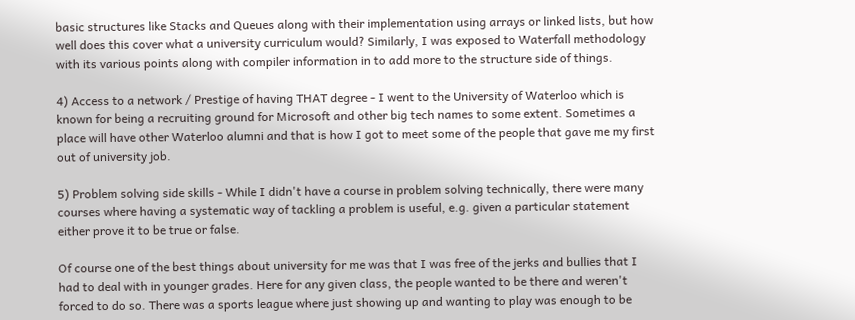basic structures like Stacks and Queues along with their implementation using arrays or linked lists, but how well does this cover what a university curriculum would? Similarly, I was exposed to Waterfall methodology with its various points along with compiler information in to add more to the structure side of things.

4) Access to a network / Prestige of having THAT degree - I went to the University of Waterloo which is known for being a recruiting ground for Microsoft and other big tech names to some extent. Sometimes a place will have other Waterloo alumni and that is how I got to meet some of the people that gave me my first out of university job.

5) Problem solving side skills - While I didn't have a course in problem solving technically, there were many courses where having a systematic way of tackling a problem is useful, e.g. given a particular statement either prove it to be true or false.

Of course one of the best things about university for me was that I was free of the jerks and bullies that I had to deal with in younger grades. Here for any given class, the people wanted to be there and weren't forced to do so. There was a sports league where just showing up and wanting to play was enough to be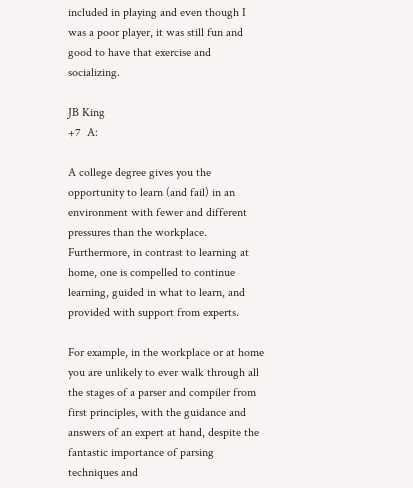included in playing and even though I was a poor player, it was still fun and good to have that exercise and socializing.

JB King
+7  A:

A college degree gives you the opportunity to learn (and fail) in an environment with fewer and different pressures than the workplace. Furthermore, in contrast to learning at home, one is compelled to continue learning, guided in what to learn, and provided with support from experts.

For example, in the workplace or at home you are unlikely to ever walk through all the stages of a parser and compiler from first principles, with the guidance and answers of an expert at hand, despite the fantastic importance of parsing techniques and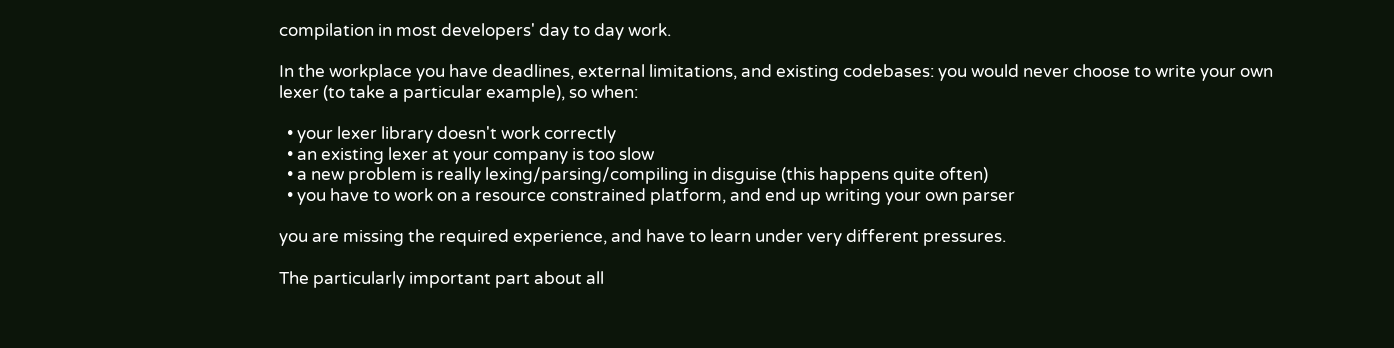compilation in most developers' day to day work.

In the workplace you have deadlines, external limitations, and existing codebases: you would never choose to write your own lexer (to take a particular example), so when:

  • your lexer library doesn't work correctly
  • an existing lexer at your company is too slow
  • a new problem is really lexing/parsing/compiling in disguise (this happens quite often)
  • you have to work on a resource constrained platform, and end up writing your own parser

you are missing the required experience, and have to learn under very different pressures.

The particularly important part about all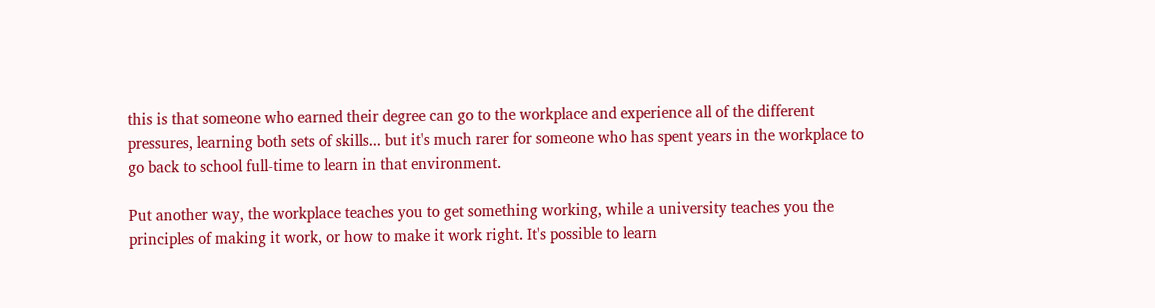this is that someone who earned their degree can go to the workplace and experience all of the different pressures, learning both sets of skills... but it's much rarer for someone who has spent years in the workplace to go back to school full-time to learn in that environment.

Put another way, the workplace teaches you to get something working, while a university teaches you the principles of making it work, or how to make it work right. It's possible to learn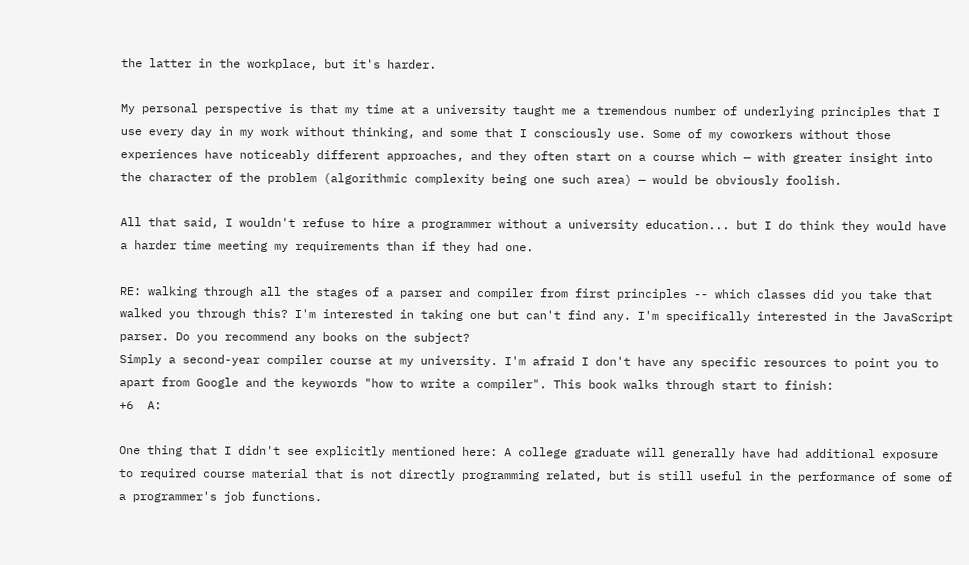the latter in the workplace, but it's harder.

My personal perspective is that my time at a university taught me a tremendous number of underlying principles that I use every day in my work without thinking, and some that I consciously use. Some of my coworkers without those experiences have noticeably different approaches, and they often start on a course which — with greater insight into the character of the problem (algorithmic complexity being one such area) — would be obviously foolish.

All that said, I wouldn't refuse to hire a programmer without a university education... but I do think they would have a harder time meeting my requirements than if they had one.

RE: walking through all the stages of a parser and compiler from first principles -- which classes did you take that walked you through this? I'm interested in taking one but can't find any. I'm specifically interested in the JavaScript parser. Do you recommend any books on the subject?
Simply a second-year compiler course at my university. I'm afraid I don't have any specific resources to point you to apart from Google and the keywords "how to write a compiler". This book walks through start to finish:
+6  A:

One thing that I didn't see explicitly mentioned here: A college graduate will generally have had additional exposure to required course material that is not directly programming related, but is still useful in the performance of some of a programmer's job functions.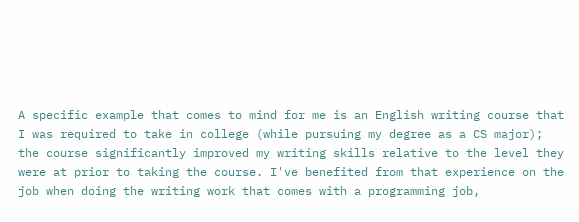A specific example that comes to mind for me is an English writing course that I was required to take in college (while pursuing my degree as a CS major); the course significantly improved my writing skills relative to the level they were at prior to taking the course. I've benefited from that experience on the job when doing the writing work that comes with a programming job,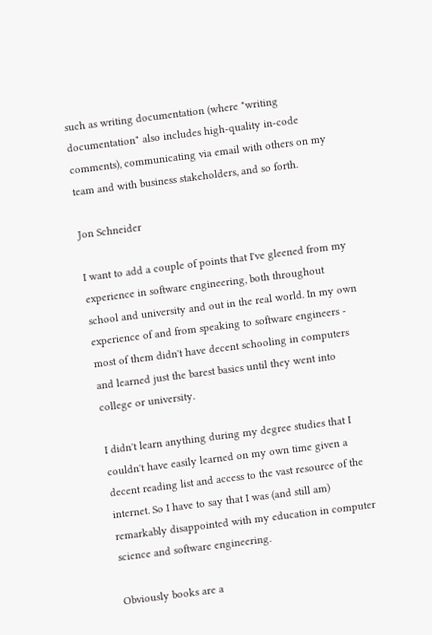such as writing documentation (where "writing documentation" also includes high-quality in-code comments), communicating via email with others on my team and with business stakeholders, and so forth.

Jon Schneider

I want to add a couple of points that I've gleened from my experience in software engineering, both throughout school and university and out in the real world. In my own experience of and from speaking to software engineers - most of them didn't have decent schooling in computers and learned just the barest basics until they went into college or university.

I didn't learn anything during my degree studies that I couldn't have easily learned on my own time given a decent reading list and access to the vast resource of the internet. So I have to say that I was (and still am) remarkably disappointed with my education in computer science and software engineering.

Obviously books are a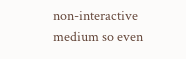non-interactive medium so even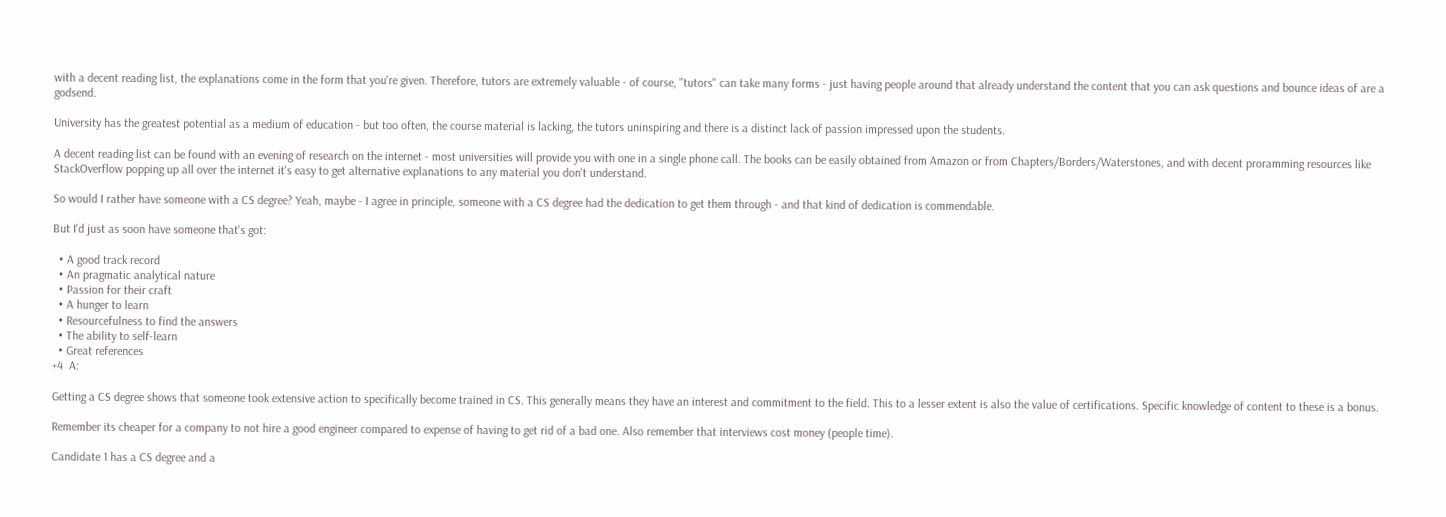with a decent reading list, the explanations come in the form that you're given. Therefore, tutors are extremely valuable - of course, "tutors" can take many forms - just having people around that already understand the content that you can ask questions and bounce ideas of are a godsend.

University has the greatest potential as a medium of education - but too often, the course material is lacking, the tutors uninspiring and there is a distinct lack of passion impressed upon the students.

A decent reading list can be found with an evening of research on the internet - most universities will provide you with one in a single phone call. The books can be easily obtained from Amazon or from Chapters/Borders/Waterstones, and with decent proramming resources like StackOverflow popping up all over the internet it's easy to get alternative explanations to any material you don't understand.

So would I rather have someone with a CS degree? Yeah, maybe - I agree in principle, someone with a CS degree had the dedication to get them through - and that kind of dedication is commendable.

But I'd just as soon have someone that's got:

  • A good track record
  • An pragmatic analytical nature
  • Passion for their craft
  • A hunger to learn
  • Resourcefulness to find the answers
  • The ability to self-learn
  • Great references
+4  A:

Getting a CS degree shows that someone took extensive action to specifically become trained in CS. This generally means they have an interest and commitment to the field. This to a lesser extent is also the value of certifications. Specific knowledge of content to these is a bonus.

Remember its cheaper for a company to not hire a good engineer compared to expense of having to get rid of a bad one. Also remember that interviews cost money (people time).

Candidate 1 has a CS degree and a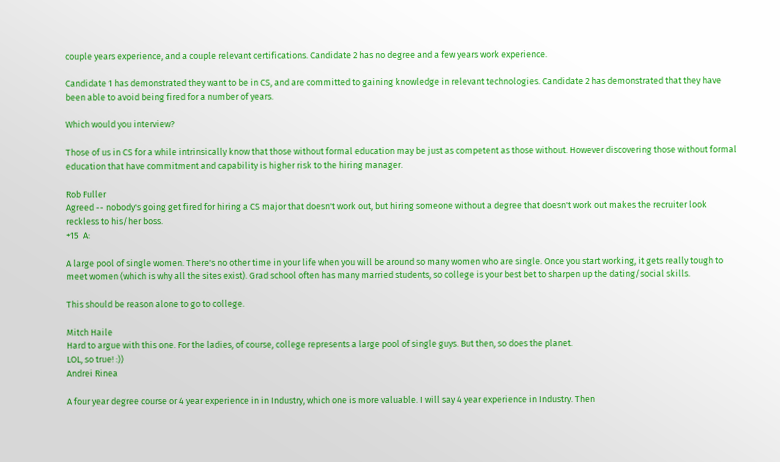couple years experience, and a couple relevant certifications. Candidate 2 has no degree and a few years work experience.

Candidate 1 has demonstrated they want to be in CS, and are committed to gaining knowledge in relevant technologies. Candidate 2 has demonstrated that they have been able to avoid being fired for a number of years.

Which would you interview?

Those of us in CS for a while intrinsically know that those without formal education may be just as competent as those without. However discovering those without formal education that have commitment and capability is higher risk to the hiring manager.

Rob Fuller
Agreed -- nobody's going get fired for hiring a CS major that doesn't work out, but hiring someone without a degree that doesn't work out makes the recruiter look reckless to his/her boss.
+15  A:

A large pool of single women. There's no other time in your life when you will be around so many women who are single. Once you start working, it gets really tough to meet women (which is why all the sites exist). Grad school often has many married students, so college is your best bet to sharpen up the dating/social skills.

This should be reason alone to go to college.

Mitch Haile
Hard to argue with this one. For the ladies, of course, college represents a large pool of single guys. But then, so does the planet.
LOL, so true! :))
Andrei Rinea

A four year degree course or 4 year experience in in Industry, which one is more valuable. I will say 4 year experience in Industry. Then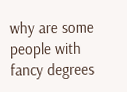why are some people with fancy degrees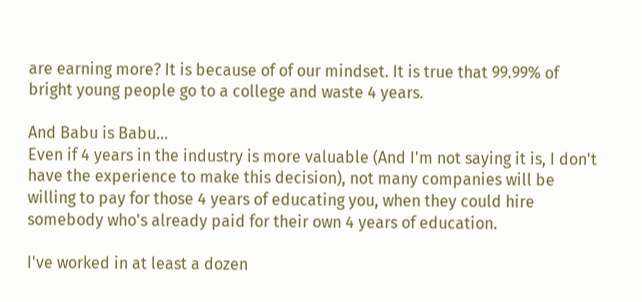are earning more? It is because of of our mindset. It is true that 99.99% of bright young people go to a college and waste 4 years.

And Babu is Babu...
Even if 4 years in the industry is more valuable (And I'm not saying it is, I don't have the experience to make this decision), not many companies will be willing to pay for those 4 years of educating you, when they could hire somebody who's already paid for their own 4 years of education.

I've worked in at least a dozen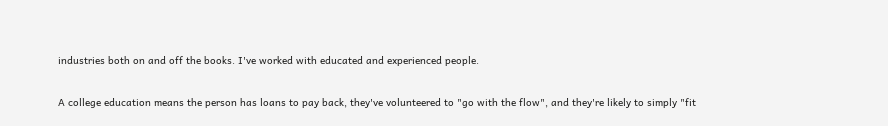industries both on and off the books. I've worked with educated and experienced people.

A college education means the person has loans to pay back, they've volunteered to "go with the flow", and they're likely to simply "fit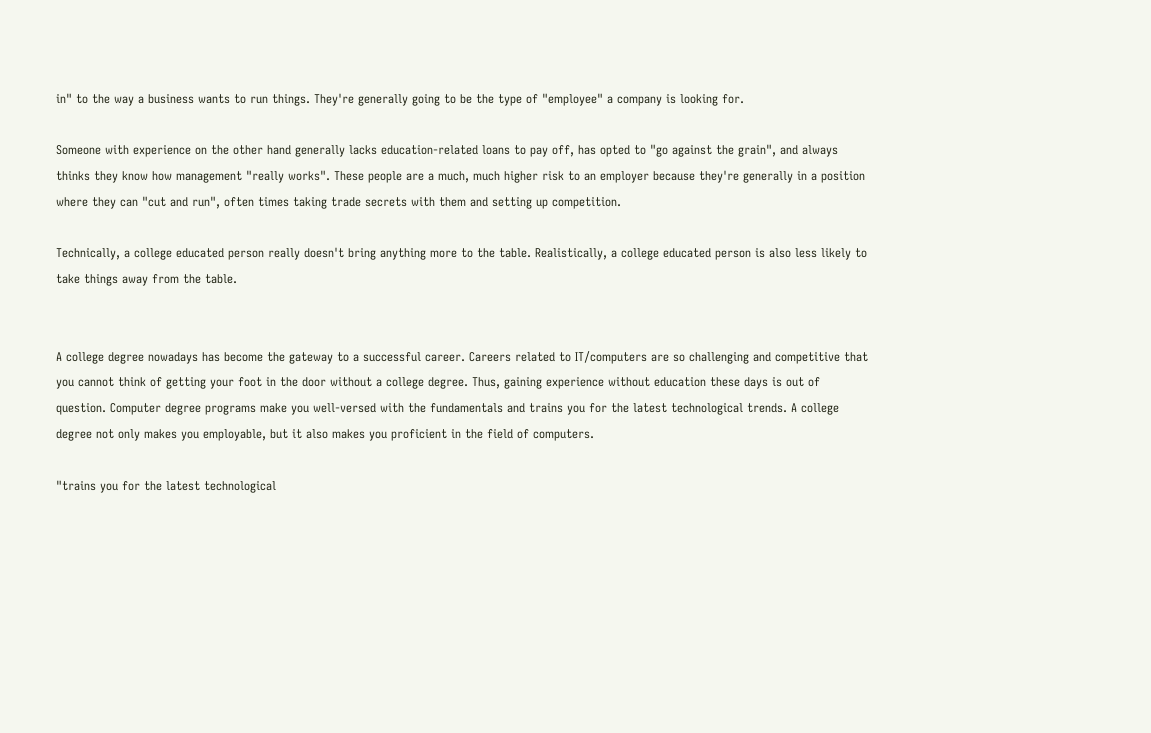in" to the way a business wants to run things. They're generally going to be the type of "employee" a company is looking for.

Someone with experience on the other hand generally lacks education-related loans to pay off, has opted to "go against the grain", and always thinks they know how management "really works". These people are a much, much higher risk to an employer because they're generally in a position where they can "cut and run", often times taking trade secrets with them and setting up competition.

Technically, a college educated person really doesn't bring anything more to the table. Realistically, a college educated person is also less likely to take things away from the table.


A college degree nowadays has become the gateway to a successful career. Careers related to IT/computers are so challenging and competitive that you cannot think of getting your foot in the door without a college degree. Thus, gaining experience without education these days is out of question. Computer degree programs make you well-versed with the fundamentals and trains you for the latest technological trends. A college degree not only makes you employable, but it also makes you proficient in the field of computers.

"trains you for the latest technological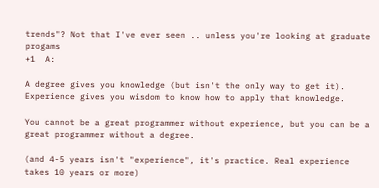trends"? Not that I've ever seen .. unless you're looking at graduate progams
+1  A:

A degree gives you knowledge (but isn't the only way to get it). Experience gives you wisdom to know how to apply that knowledge.

You cannot be a great programmer without experience, but you can be a great programmer without a degree.

(and 4-5 years isn't "experience", it's practice. Real experience takes 10 years or more)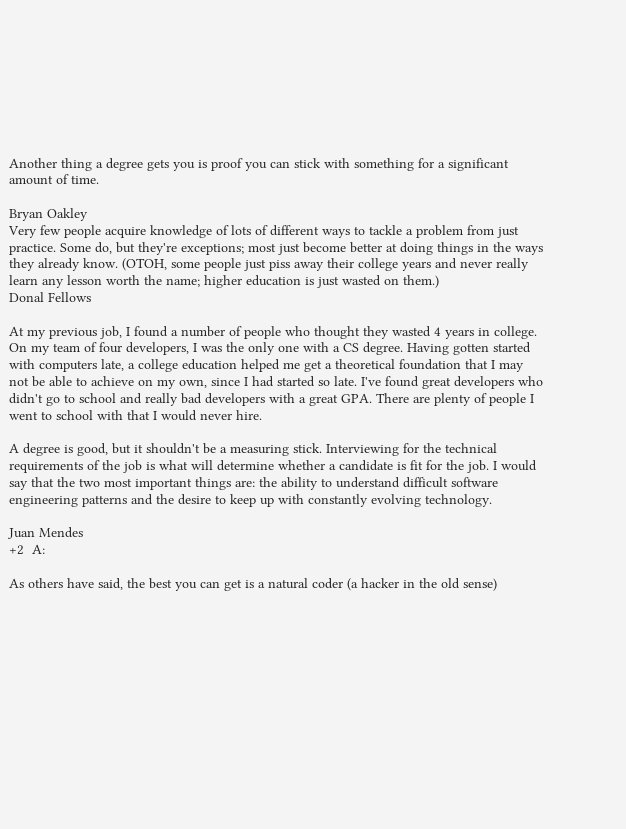Another thing a degree gets you is proof you can stick with something for a significant amount of time.

Bryan Oakley
Very few people acquire knowledge of lots of different ways to tackle a problem from just practice. Some do, but they're exceptions; most just become better at doing things in the ways they already know. (OTOH, some people just piss away their college years and never really learn any lesson worth the name; higher education is just wasted on them.)
Donal Fellows

At my previous job, I found a number of people who thought they wasted 4 years in college. On my team of four developers, I was the only one with a CS degree. Having gotten started with computers late, a college education helped me get a theoretical foundation that I may not be able to achieve on my own, since I had started so late. I've found great developers who didn't go to school and really bad developers with a great GPA. There are plenty of people I went to school with that I would never hire.

A degree is good, but it shouldn't be a measuring stick. Interviewing for the technical requirements of the job is what will determine whether a candidate is fit for the job. I would say that the two most important things are: the ability to understand difficult software engineering patterns and the desire to keep up with constantly evolving technology.

Juan Mendes
+2  A:

As others have said, the best you can get is a natural coder (a hacker in the old sense)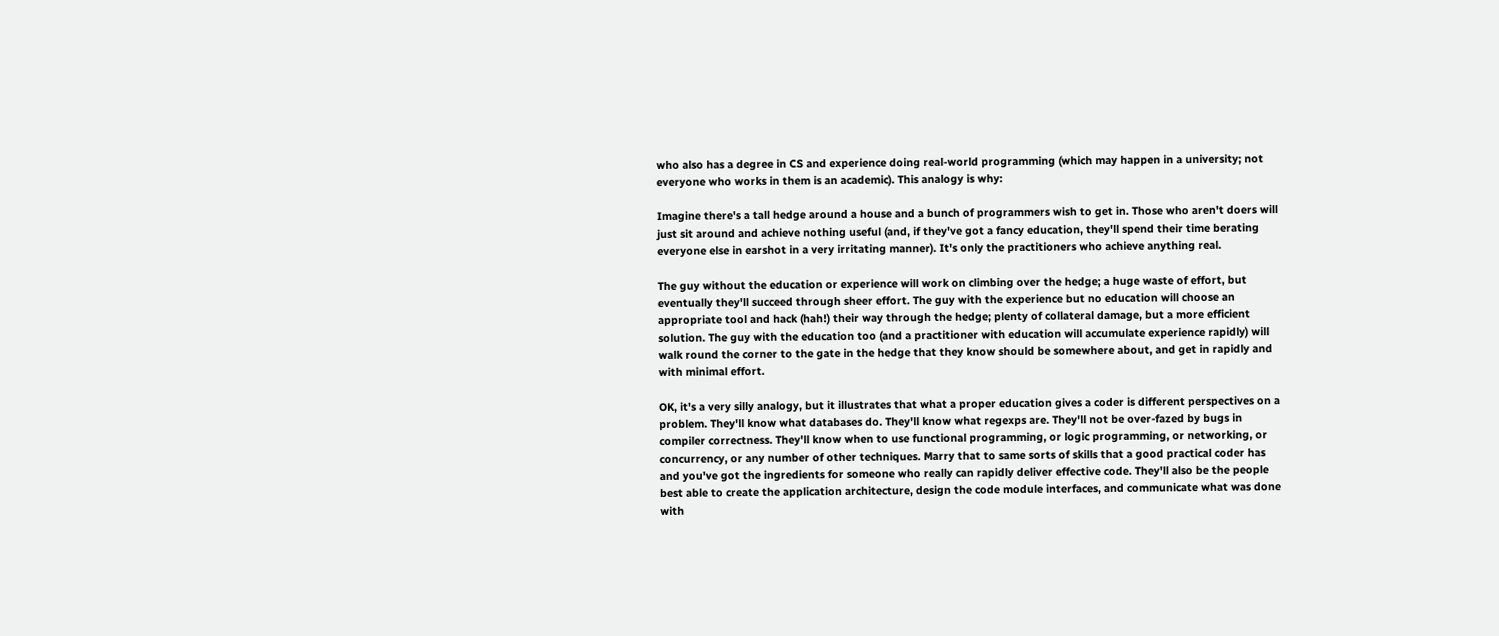who also has a degree in CS and experience doing real-world programming (which may happen in a university; not everyone who works in them is an academic). This analogy is why:

Imagine there's a tall hedge around a house and a bunch of programmers wish to get in. Those who aren't doers will just sit around and achieve nothing useful (and, if they've got a fancy education, they'll spend their time berating everyone else in earshot in a very irritating manner). It's only the practitioners who achieve anything real.

The guy without the education or experience will work on climbing over the hedge; a huge waste of effort, but eventually they'll succeed through sheer effort. The guy with the experience but no education will choose an appropriate tool and hack (hah!) their way through the hedge; plenty of collateral damage, but a more efficient solution. The guy with the education too (and a practitioner with education will accumulate experience rapidly) will walk round the corner to the gate in the hedge that they know should be somewhere about, and get in rapidly and with minimal effort.

OK, it's a very silly analogy, but it illustrates that what a proper education gives a coder is different perspectives on a problem. They'll know what databases do. They'll know what regexps are. They'll not be over-fazed by bugs in compiler correctness. They'll know when to use functional programming, or logic programming, or networking, or concurrency, or any number of other techniques. Marry that to same sorts of skills that a good practical coder has and you've got the ingredients for someone who really can rapidly deliver effective code. They'll also be the people best able to create the application architecture, design the code module interfaces, and communicate what was done with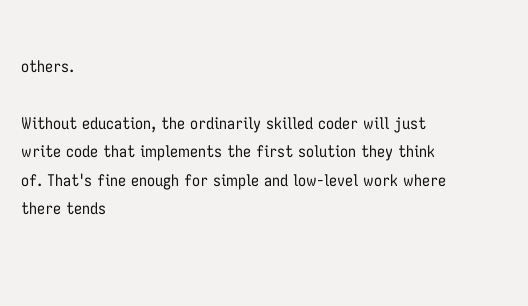others.

Without education, the ordinarily skilled coder will just write code that implements the first solution they think of. That's fine enough for simple and low-level work where there tends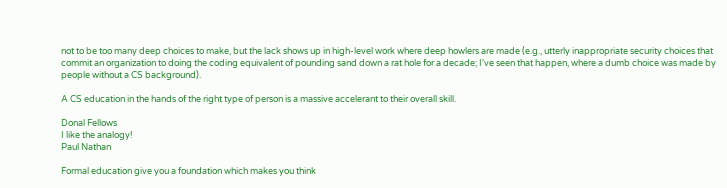not to be too many deep choices to make, but the lack shows up in high-level work where deep howlers are made (e.g., utterly inappropriate security choices that commit an organization to doing the coding equivalent of pounding sand down a rat hole for a decade; I've seen that happen, where a dumb choice was made by people without a CS background).

A CS education in the hands of the right type of person is a massive accelerant to their overall skill.

Donal Fellows
I like the analogy!
Paul Nathan

Formal education give you a foundation which makes you think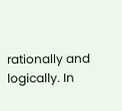rationally and logically. In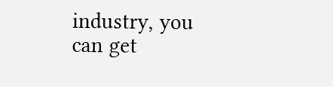industry, you can get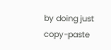by doing just copy-paste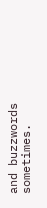and buzzwords sometimes.